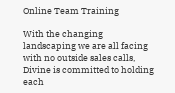Online Team Training

With the changing landscaping we are all facing with no outside sales calls, Divine is committed to holding each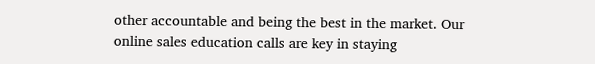other accountable and being the best in the market. Our online sales education calls are key in staying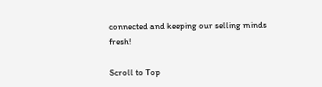connected and keeping our selling minds fresh!

Scroll to Top